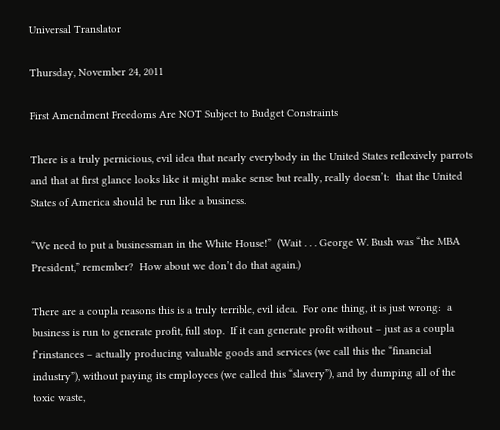Universal Translator

Thursday, November 24, 2011

First Amendment Freedoms Are NOT Subject to Budget Constraints

There is a truly pernicious, evil idea that nearly everybody in the United States reflexively parrots and that at first glance looks like it might make sense but really, really doesn’t:  that the United States of America should be run like a business.

“We need to put a businessman in the White House!”  (Wait . . . George W. Bush was “the MBA President,” remember?  How about we don’t do that again.)

There are a coupla reasons this is a truly terrible, evil idea.  For one thing, it is just wrong:  a business is run to generate profit, full stop.  If it can generate profit without – just as a coupla f’rinstances – actually producing valuable goods and services (we call this the “financial industry”), without paying its employees (we called this “slavery”), and by dumping all of the toxic waste,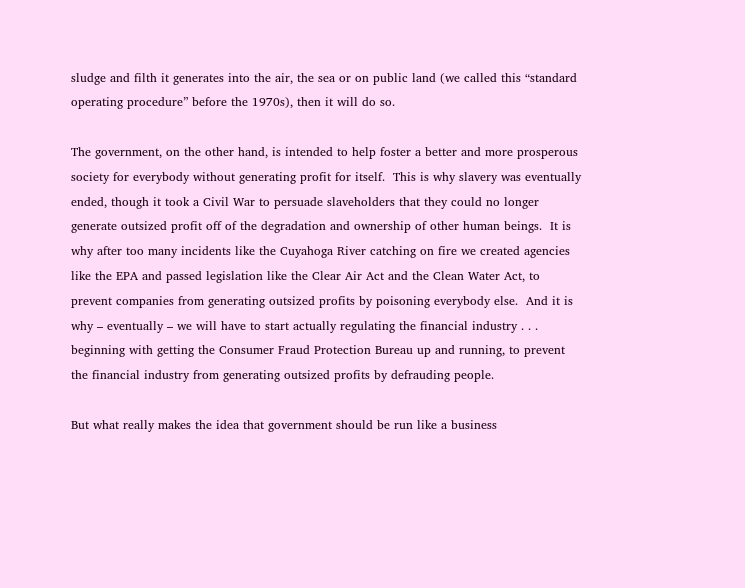sludge and filth it generates into the air, the sea or on public land (we called this “standard operating procedure” before the 1970s), then it will do so.

The government, on the other hand, is intended to help foster a better and more prosperous society for everybody without generating profit for itself.  This is why slavery was eventually ended, though it took a Civil War to persuade slaveholders that they could no longer generate outsized profit off of the degradation and ownership of other human beings.  It is why after too many incidents like the Cuyahoga River catching on fire we created agencies like the EPA and passed legislation like the Clear Air Act and the Clean Water Act, to prevent companies from generating outsized profits by poisoning everybody else.  And it is why – eventually – we will have to start actually regulating the financial industry . . . beginning with getting the Consumer Fraud Protection Bureau up and running, to prevent the financial industry from generating outsized profits by defrauding people.

But what really makes the idea that government should be run like a business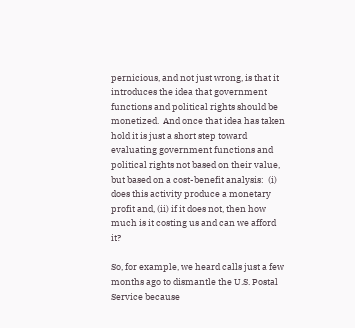pernicious, and not just wrong, is that it introduces the idea that government functions and political rights should be monetized.  And once that idea has taken hold it is just a short step toward evaluating government functions and political rights not based on their value, but based on a cost-benefit analysis:  (i) does this activity produce a monetary profit and, (ii) if it does not, then how much is it costing us and can we afford it?

So, for example, we heard calls just a few months ago to dismantle the U.S. Postal Service because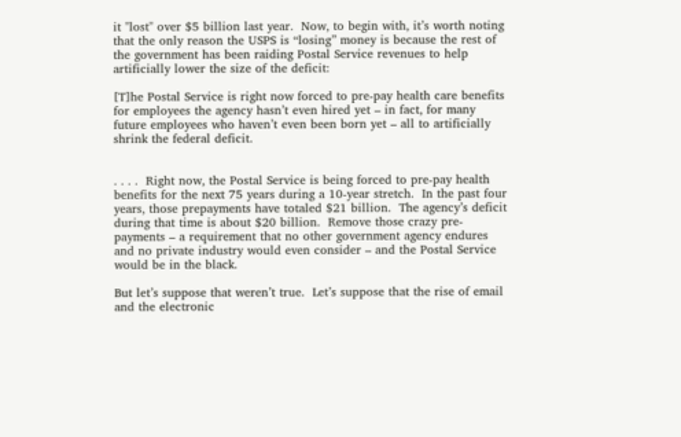it "lost" over $5 billion last year.  Now, to begin with, it’s worth noting that the only reason the USPS is “losing” money is because the rest of the government has been raiding Postal Service revenues to help artificially lower the size of the deficit:

[T]he Postal Service is right now forced to pre-pay health care benefits for employees the agency hasn’t even hired yet – in fact, for many future employees who haven’t even been born yet – all to artificially shrink the federal deficit.


. . . .  Right now, the Postal Service is being forced to pre-pay health benefits for the next 75 years during a 10-year stretch.  In the past four years, those prepayments have totaled $21 billion.  The agency’s deficit during that time is about $20 billion.  Remove those crazy pre-payments – a requirement that no other government agency endures and no private industry would even consider – and the Postal Service would be in the black.

But let’s suppose that weren’t true.  Let’s suppose that the rise of email and the electronic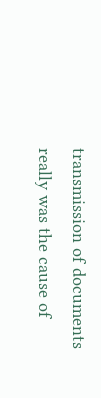transmission of documents really was the cause of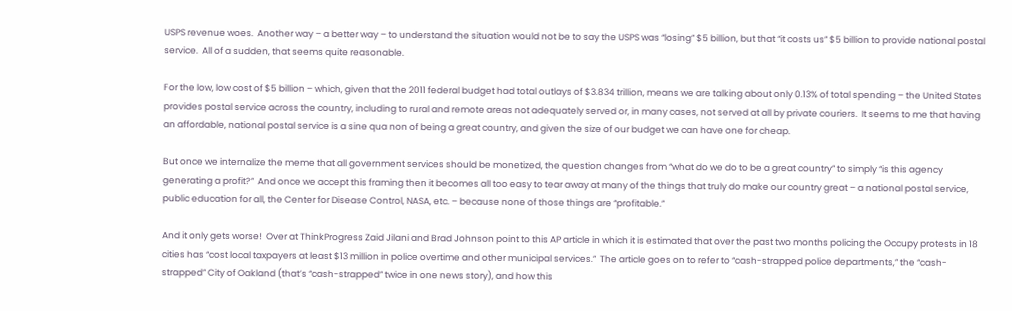USPS revenue woes.  Another way – a better way – to understand the situation would not be to say the USPS was “losing” $5 billion, but that “it costs us” $5 billion to provide national postal service.  All of a sudden, that seems quite reasonable.

For the low, low cost of $5 billion – which, given that the 2011 federal budget had total outlays of $3.834 trillion, means we are talking about only 0.13% of total spending – the United States provides postal service across the country, including to rural and remote areas not adequately served or, in many cases, not served at all by private couriers.  It seems to me that having an affordable, national postal service is a sine qua non of being a great country, and given the size of our budget we can have one for cheap.

But once we internalize the meme that all government services should be monetized, the question changes from “what do we do to be a great country” to simply “is this agency generating a profit?”  And once we accept this framing then it becomes all too easy to tear away at many of the things that truly do make our country great – a national postal service, public education for all, the Center for Disease Control, NASA, etc. – because none of those things are “profitable.”

And it only gets worse!  Over at ThinkProgress Zaid Jilani and Brad Johnson point to this AP article in which it is estimated that over the past two months policing the Occupy protests in 18 cities has “cost local taxpayers at least $13 million in police overtime and other municipal services.”  The article goes on to refer to “cash-strapped police departments,” the “cash-strapped” City of Oakland (that’s “cash-strapped” twice in one news story), and how this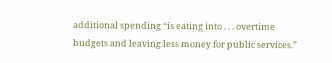additional spending “is eating into . . . overtime budgets and leaving less money for public services.”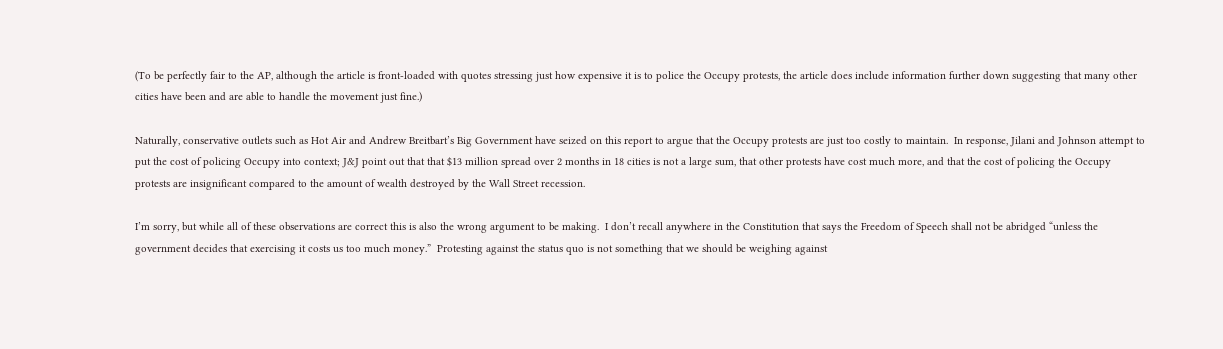(To be perfectly fair to the AP, although the article is front-loaded with quotes stressing just how expensive it is to police the Occupy protests, the article does include information further down suggesting that many other cities have been and are able to handle the movement just fine.)

Naturally, conservative outlets such as Hot Air and Andrew Breitbart’s Big Government have seized on this report to argue that the Occupy protests are just too costly to maintain.  In response, Jilani and Johnson attempt to put the cost of policing Occupy into context; J&J point out that that $13 million spread over 2 months in 18 cities is not a large sum, that other protests have cost much more, and that the cost of policing the Occupy protests are insignificant compared to the amount of wealth destroyed by the Wall Street recession.

I’m sorry, but while all of these observations are correct this is also the wrong argument to be making.  I don’t recall anywhere in the Constitution that says the Freedom of Speech shall not be abridged “unless the government decides that exercising it costs us too much money.”  Protesting against the status quo is not something that we should be weighing against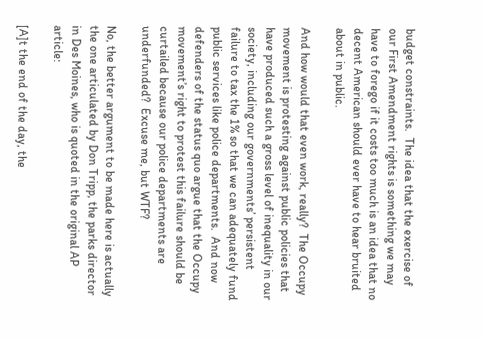budget constraints.  The idea that the exercise of our First Amendment rights is something we may have to forego if it costs too much is an idea that no decent American should ever have to hear bruited about in public.

And how would that even work, really?  The Occupy movement is protesting against public policies that have produced such a gross level of inequality in our society, including our governments’ persistent failure to tax the 1% so that we can adequately fund public services like police departments.  And now defenders of the status quo argue that the Occupy movement’s right to protest this failure should be curtailed because our police departments are underfunded?  Excuse me, but WTF?

No, the better argument to be made here is actually the one articulated by Don Tripp, the parks director in Des Moines, who is quoted in the original AP article:

[A]t the end of the day, the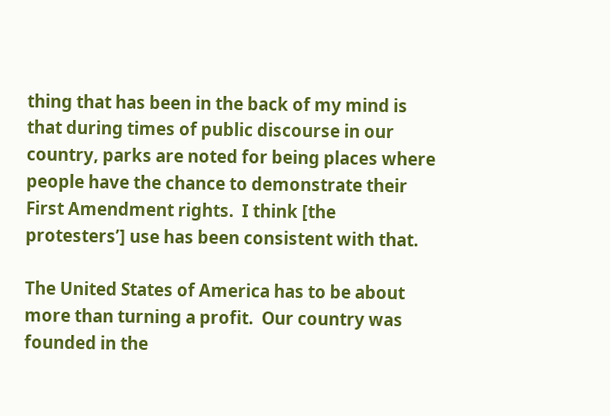thing that has been in the back of my mind is that during times of public discourse in our country, parks are noted for being places where people have the chance to demonstrate their First Amendment rights.  I think [the protesters’] use has been consistent with that.

The United States of America has to be about more than turning a profit.  Our country was founded in the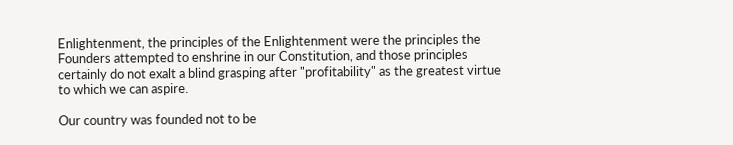Enlightenment, the principles of the Enlightenment were the principles the Founders attempted to enshrine in our Constitution, and those principles certainly do not exalt a blind grasping after "profitability" as the greatest virtue to which we can aspire.

Our country was founded not to be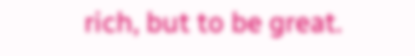rich, but to be great.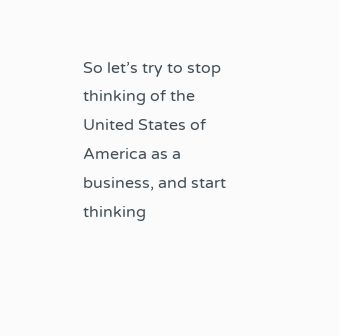So let’s try to stop thinking of the United States of America as a business, and start thinking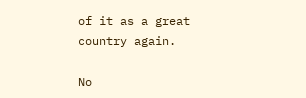of it as a great country again.

No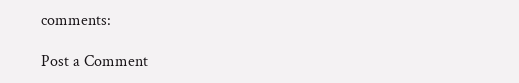comments:

Post a Comment